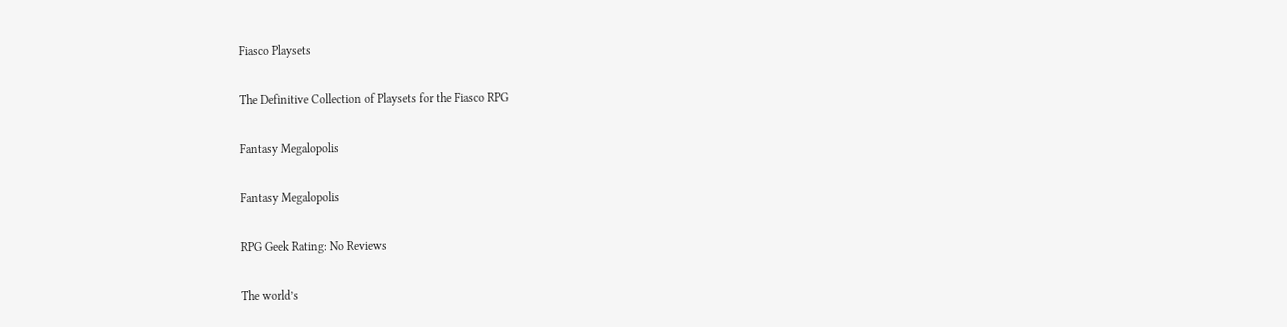Fiasco Playsets

The Definitive Collection of Playsets for the Fiasco RPG

Fantasy Megalopolis

Fantasy Megalopolis

RPG Geek Rating: No Reviews

The world’s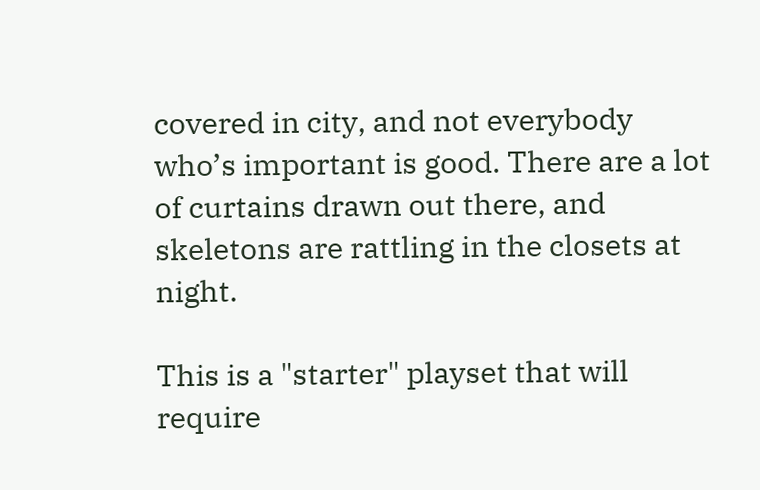covered in city, and not everybody who’s important is good. There are a lot of curtains drawn out there, and skeletons are rattling in the closets at night.

This is a "starter" playset that will require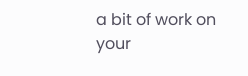a bit of work on your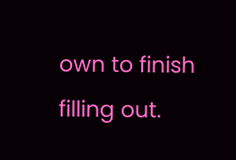own to finish filling out.